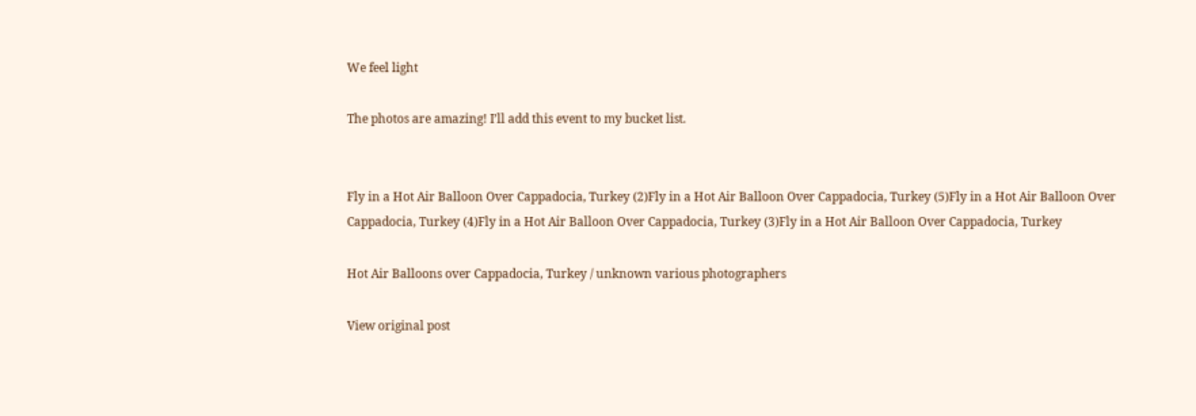We feel light

The photos are amazing! I’ll add this event to my bucket list.


Fly in a Hot Air Balloon Over Cappadocia, Turkey (2)Fly in a Hot Air Balloon Over Cappadocia, Turkey (5)Fly in a Hot Air Balloon Over Cappadocia, Turkey (4)Fly in a Hot Air Balloon Over Cappadocia, Turkey (3)Fly in a Hot Air Balloon Over Cappadocia, Turkey

Hot Air Balloons over Cappadocia, Turkey / unknown various photographers

View original post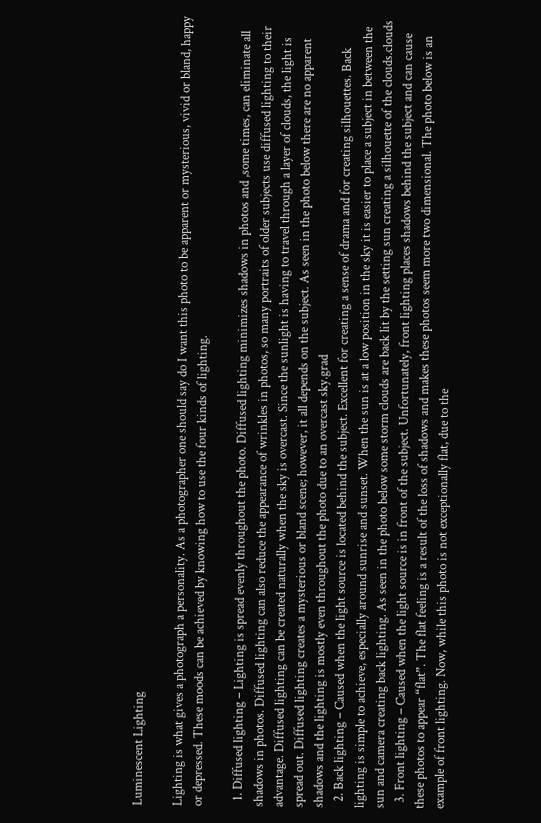Luminescent Lighting

Lighting is what gives a photograph a personality. As a photographer one should say do I want this photo to be apparent or mysterious, vivid or bland, happy or depressed. These moods can be achieved by knowing how to use the four kinds of lighting.

  1. Diffused lighting – Lighting is spread evenly throughout the photo. Diffused lighting minimizes shadows in photos and ,some times, can eliminate all shadows in photos. Diffused lighting can also reduce the appearance of wrinkles in photos, so many portraits of older subjects use diffused lighting to their advantage. Diffused lighting can be created naturally when the sky is overcast. Since the sunlight is having to travel through a layer of clouds, the light is spread out. Diffused lighting creates a mysterious or bland scene; however, it all depends on the subject. As seen in the photo below there are no apparent shadows and the lighting is mostly even throughout the photo due to an overcast sky.grad
  2. Back lighting – Caused when the light source is located behind the subject. Excellent for creating a sense of drama and for creating silhouettes. Back lighting is simple to achieve, especially around sunrise and sunset. When the sun is at a low position in the sky it is easier to place a subject in between the sun and camera creating back lighting. As seen in the photo below some storm clouds are back lit by the setting sun creating a silhouette of the clouds.clouds
  3. Front lighting – Caused when the light source is in front of the subject. Unfortunately, front lighting places shadows behind the subject and can cause these photos to appear “flat”. The flat feeling is a result of the loss of shadows and makes these photos seem more two dimensional. The photo below is an example of front lighting. Now, while this photo is not exceptionally flat, due to the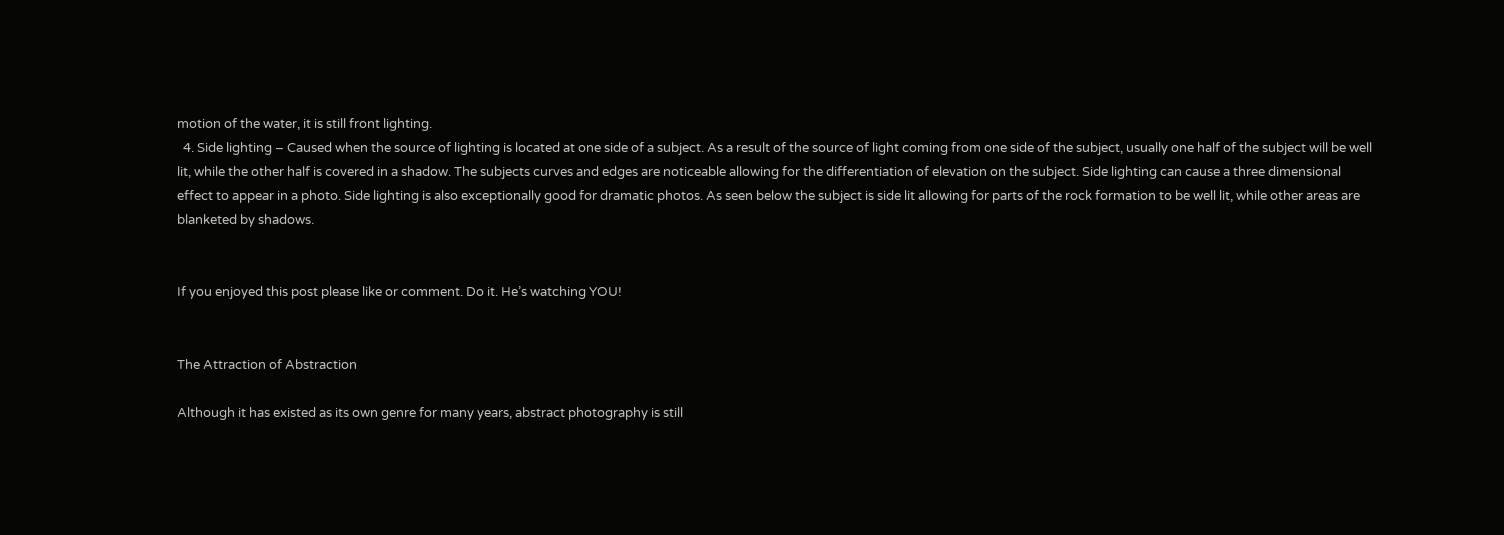motion of the water, it is still front lighting.
  4. Side lighting – Caused when the source of lighting is located at one side of a subject. As a result of the source of light coming from one side of the subject, usually one half of the subject will be well lit, while the other half is covered in a shadow. The subjects curves and edges are noticeable allowing for the differentiation of elevation on the subject. Side lighting can cause a three dimensional effect to appear in a photo. Side lighting is also exceptionally good for dramatic photos. As seen below the subject is side lit allowing for parts of the rock formation to be well lit, while other areas are blanketed by shadows.


If you enjoyed this post please like or comment. Do it. He’s watching YOU!


The Attraction of Abstraction

Although it has existed as its own genre for many years, abstract photography is still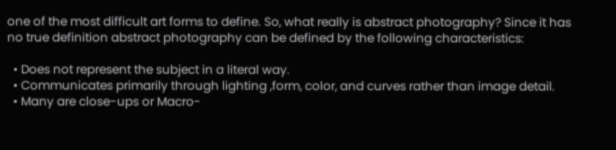one of the most difficult art forms to define. So, what really is abstract photography? Since it has no true definition abstract photography can be defined by the following characteristics:

  • Does not represent the subject in a literal way.
  • Communicates primarily through lighting ,form, color, and curves rather than image detail.
  • Many are close-ups or Macro-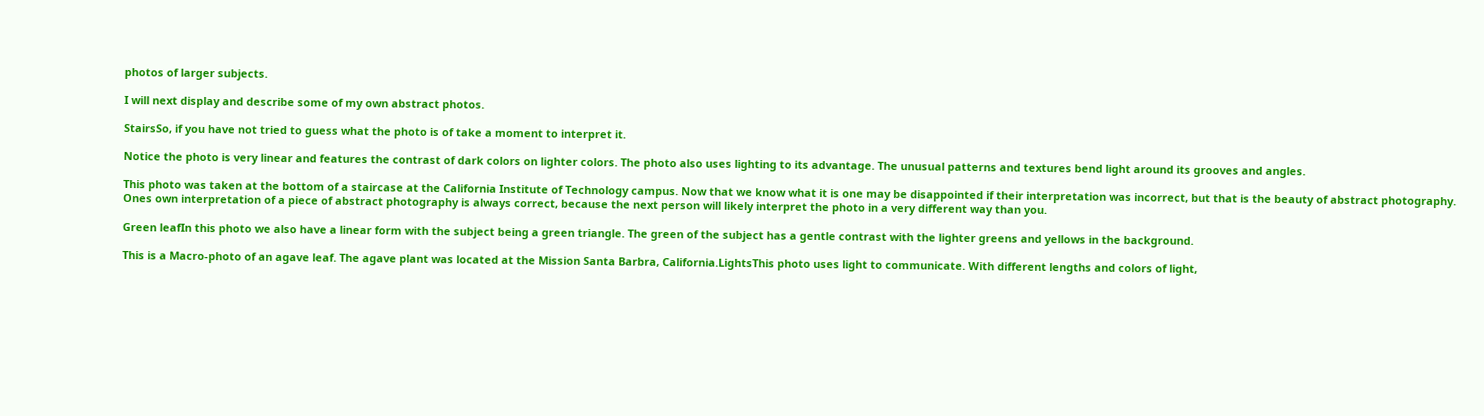photos of larger subjects.

I will next display and describe some of my own abstract photos.

StairsSo, if you have not tried to guess what the photo is of take a moment to interpret it.

Notice the photo is very linear and features the contrast of dark colors on lighter colors. The photo also uses lighting to its advantage. The unusual patterns and textures bend light around its grooves and angles.

This photo was taken at the bottom of a staircase at the California Institute of Technology campus. Now that we know what it is one may be disappointed if their interpretation was incorrect, but that is the beauty of abstract photography. Ones own interpretation of a piece of abstract photography is always correct, because the next person will likely interpret the photo in a very different way than you.

Green leafIn this photo we also have a linear form with the subject being a green triangle. The green of the subject has a gentle contrast with the lighter greens and yellows in the background.

This is a Macro-photo of an agave leaf. The agave plant was located at the Mission Santa Barbra, California.LightsThis photo uses light to communicate. With different lengths and colors of light,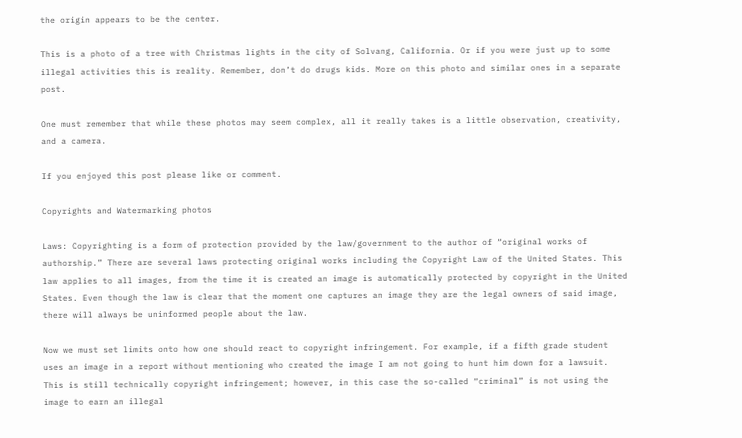the origin appears to be the center.

This is a photo of a tree with Christmas lights in the city of Solvang, California. Or if you were just up to some illegal activities this is reality. Remember, don’t do drugs kids. More on this photo and similar ones in a separate post.

One must remember that while these photos may seem complex, all it really takes is a little observation, creativity, and a camera.

If you enjoyed this post please like or comment.

Copyrights and Watermarking photos

Laws: Copyrighting is a form of protection provided by the law/government to the author of “original works of authorship.” There are several laws protecting original works including the Copyright Law of the United States. This law applies to all images, from the time it is created an image is automatically protected by copyright in the United States. Even though the law is clear that the moment one captures an image they are the legal owners of said image, there will always be uninformed people about the law.

Now we must set limits onto how one should react to copyright infringement. For example, if a fifth grade student uses an image in a report without mentioning who created the image I am not going to hunt him down for a lawsuit. This is still technically copyright infringement; however, in this case the so-called “criminal” is not using the image to earn an illegal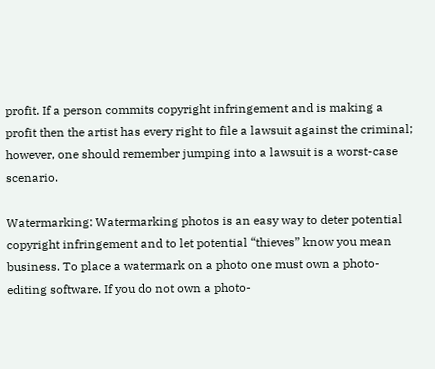profit. If a person commits copyright infringement and is making a profit then the artist has every right to file a lawsuit against the criminal; however, one should remember jumping into a lawsuit is a worst-case scenario.

Watermarking: Watermarking photos is an easy way to deter potential copyright infringement and to let potential “thieves” know you mean business. To place a watermark on a photo one must own a photo-editing software. If you do not own a photo-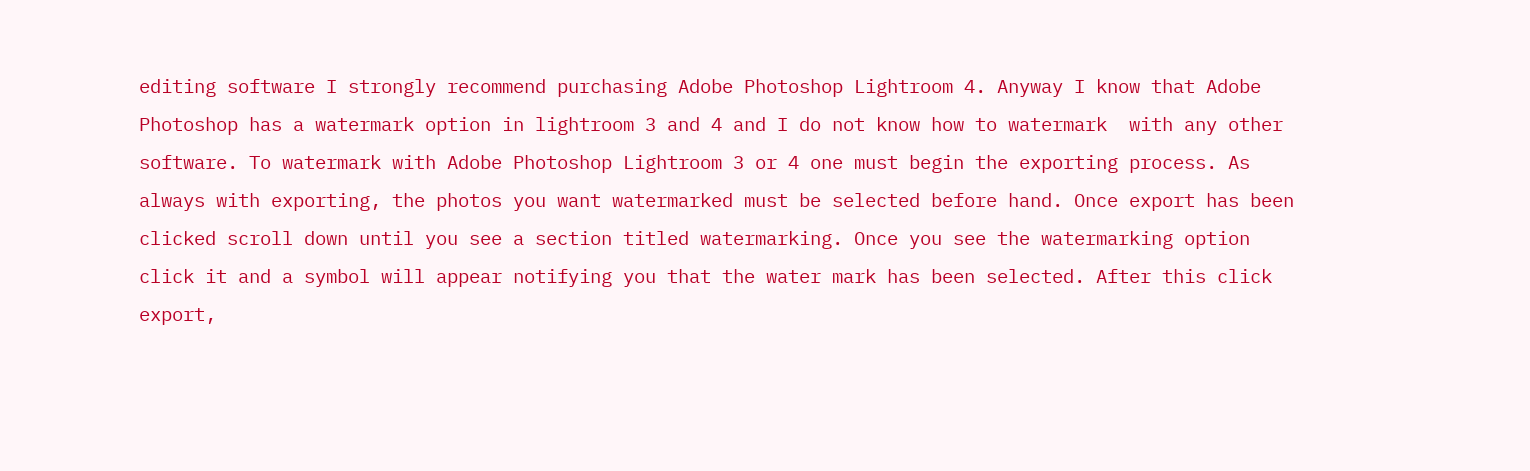editing software I strongly recommend purchasing Adobe Photoshop Lightroom 4. Anyway I know that Adobe Photoshop has a watermark option in lightroom 3 and 4 and I do not know how to watermark  with any other software. To watermark with Adobe Photoshop Lightroom 3 or 4 one must begin the exporting process. As always with exporting, the photos you want watermarked must be selected before hand. Once export has been clicked scroll down until you see a section titled watermarking. Once you see the watermarking option click it and a symbol will appear notifying you that the water mark has been selected. After this click export,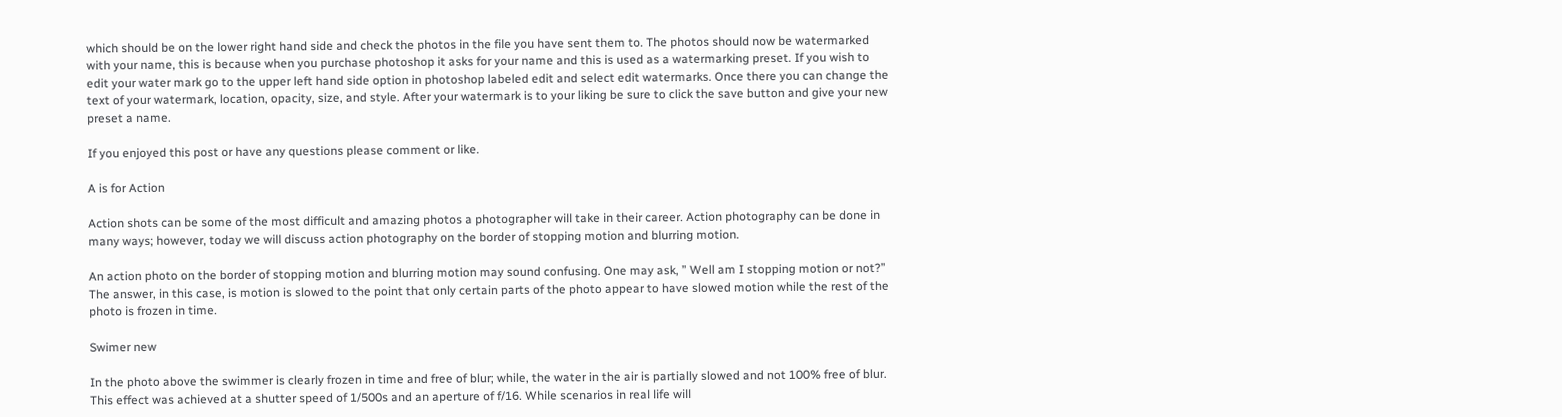which should be on the lower right hand side and check the photos in the file you have sent them to. The photos should now be watermarked with your name, this is because when you purchase photoshop it asks for your name and this is used as a watermarking preset. If you wish to edit your water mark go to the upper left hand side option in photoshop labeled edit and select edit watermarks. Once there you can change the text of your watermark, location, opacity, size, and style. After your watermark is to your liking be sure to click the save button and give your new preset a name.

If you enjoyed this post or have any questions please comment or like.

A is for Action

Action shots can be some of the most difficult and amazing photos a photographer will take in their career. Action photography can be done in many ways; however, today we will discuss action photography on the border of stopping motion and blurring motion.

An action photo on the border of stopping motion and blurring motion may sound confusing. One may ask, ” Well am I stopping motion or not?” The answer, in this case, is motion is slowed to the point that only certain parts of the photo appear to have slowed motion while the rest of the photo is frozen in time.

Swimer new

In the photo above the swimmer is clearly frozen in time and free of blur; while, the water in the air is partially slowed and not 100% free of blur. This effect was achieved at a shutter speed of 1/500s and an aperture of f/16. While scenarios in real life will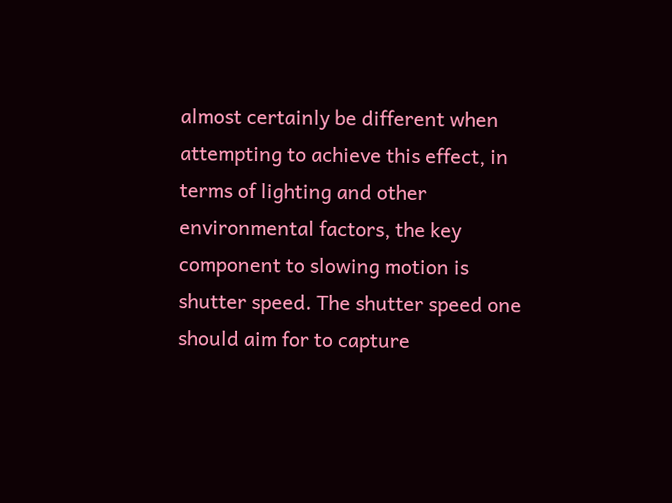almost certainly be different when attempting to achieve this effect, in terms of lighting and other environmental factors, the key component to slowing motion is shutter speed. The shutter speed one should aim for to capture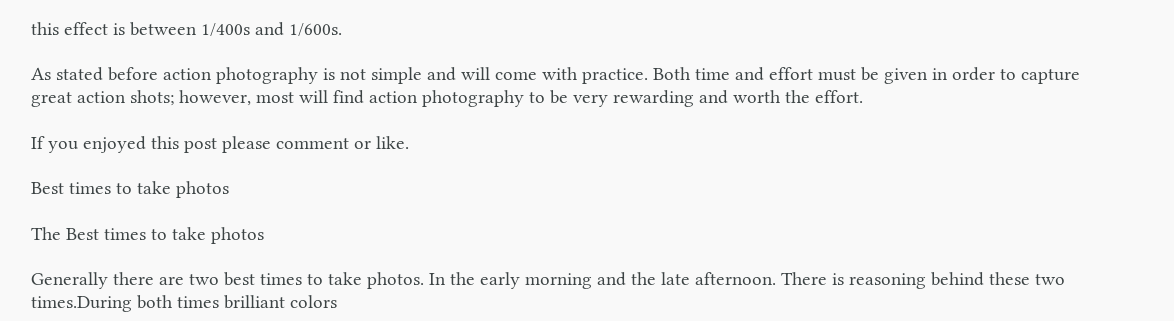this effect is between 1/400s and 1/600s.

As stated before action photography is not simple and will come with practice. Both time and effort must be given in order to capture great action shots; however, most will find action photography to be very rewarding and worth the effort.

If you enjoyed this post please comment or like.

Best times to take photos

The Best times to take photos

Generally there are two best times to take photos. In the early morning and the late afternoon. There is reasoning behind these two times.During both times brilliant colors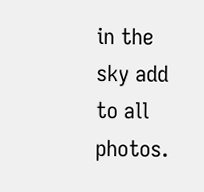in the sky add to all photos.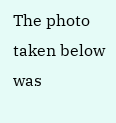The photo taken below was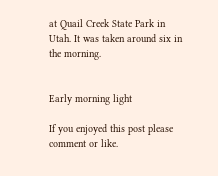at Quail Creek State Park in Utah. It was taken around six in the morning.


Early morning light

If you enjoyed this post please comment or like.